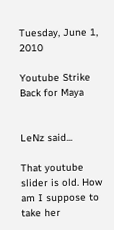Tuesday, June 1, 2010

Youtube Strike Back for Maya


LeNz said...

That youtube slider is old. How am I suppose to take her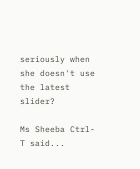seriously when she doesn't use the latest slider?

Ms Sheeba Ctrl-T said...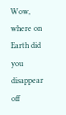Wow, where on Earth did you disappear off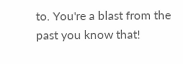to. You're a blast from the past you know that!